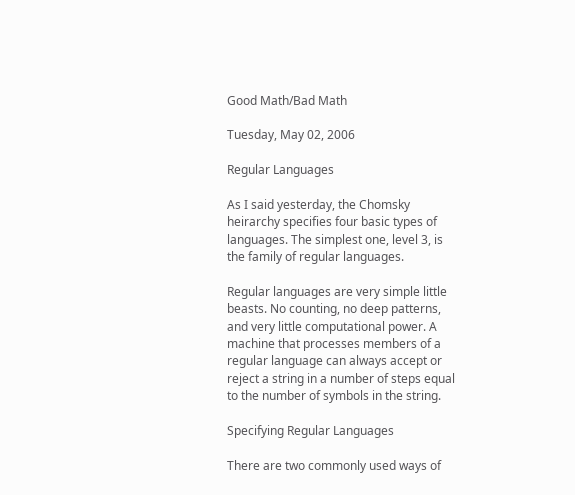Good Math/Bad Math

Tuesday, May 02, 2006

Regular Languages

As I said yesterday, the Chomsky heirarchy specifies four basic types of languages. The simplest one, level 3, is the family of regular languages.

Regular languages are very simple little beasts. No counting, no deep patterns, and very little computational power. A machine that processes members of a regular language can always accept or reject a string in a number of steps equal to the number of symbols in the string.

Specifying Regular Languages

There are two commonly used ways of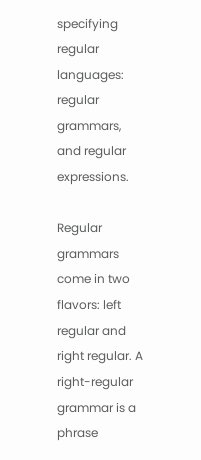specifying regular languages: regular grammars, and regular expressions.

Regular grammars come in two flavors: left regular and right regular. A right-regular grammar is a phrase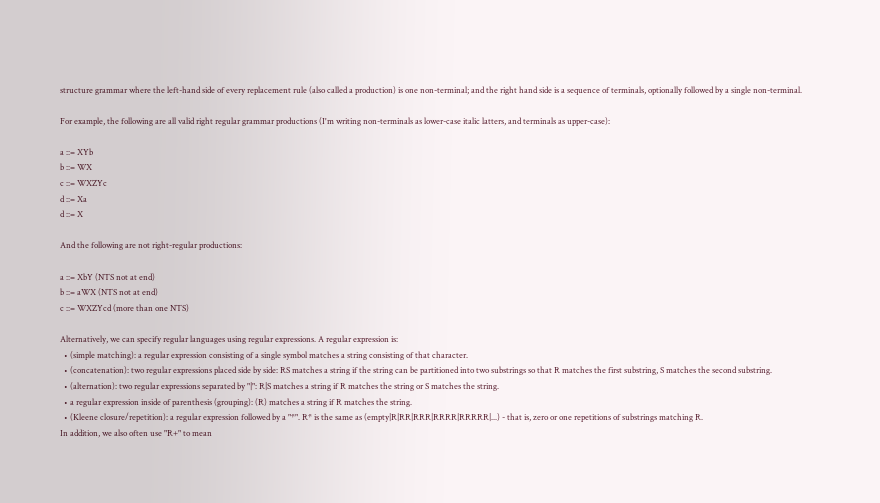structure grammar where the left-hand side of every replacement rule (also called a production) is one non-terminal; and the right hand side is a sequence of terminals, optionally followed by a single non-terminal.

For example, the following are all valid right regular grammar productions (I'm writing non-terminals as lower-case italic latters, and terminals as upper-case):

a ::= XYb
b ::= WX
c ::= WXZYc
d ::= Xa
d ::= X

And the following are not right-regular productions:

a ::= XbY (NTS not at end)
b ::= aWX (NTS not at end)
c ::= WXZYcd (more than one NTS)

Alternatively, we can specify regular languages using regular expressions. A regular expression is:
  • (simple matching): a regular expression consisting of a single symbol matches a string consisting of that character.
  • (concatenation): two regular expressions placed side by side: RS matches a string if the string can be partitioned into two substrings so that R matches the first substring, S matches the second substring.
  • (alternation): two regular expressions separated by "|": R|S matches a string if R matches the string or S matches the string.
  • a regular expression inside of parenthesis (grouping): (R) matches a string if R matches the string.
  • (Kleene closure/repetition): a regular expression followed by a "*". R* is the same as (empty|R|RR|RRR|RRRR|RRRRR|...) - that is, zero or one repetitions of substrings matching R.
In addition, we also often use "R+" to mean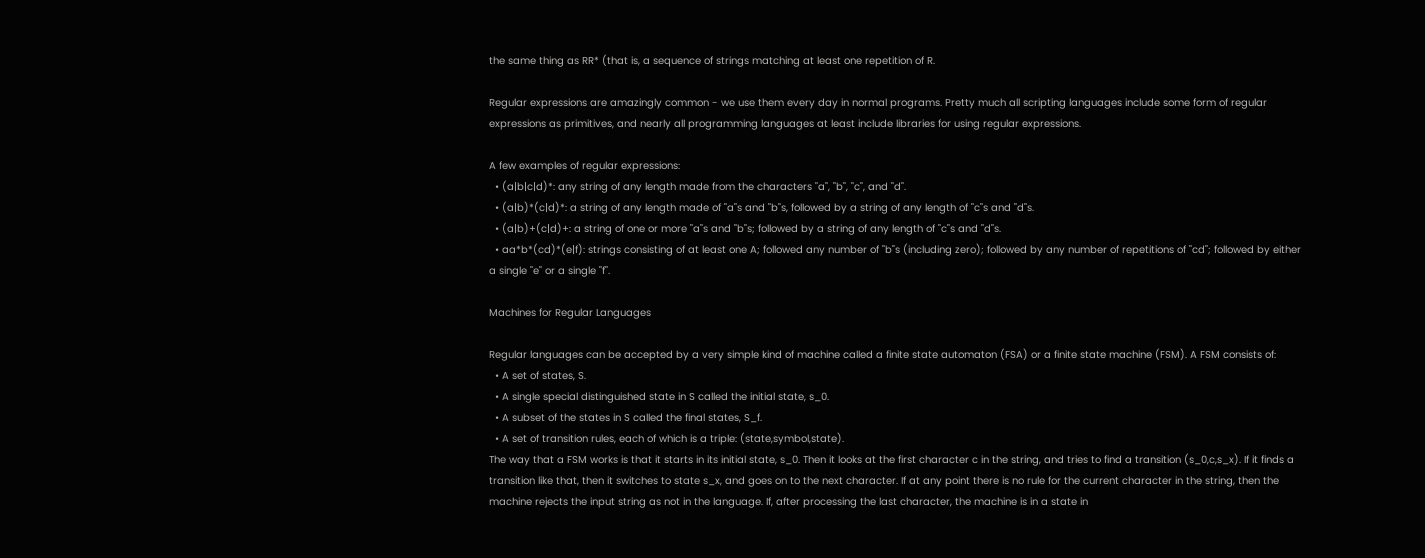the same thing as RR* (that is, a sequence of strings matching at least one repetition of R.

Regular expressions are amazingly common - we use them every day in normal programs. Pretty much all scripting languages include some form of regular expressions as primitives, and nearly all programming languages at least include libraries for using regular expressions.

A few examples of regular expressions:
  • (a|b|c|d)*: any string of any length made from the characters "a", "b", "c", and "d".
  • (a|b)*(c|d)*: a string of any length made of "a"s and "b"s, followed by a string of any length of "c"s and "d"s.
  • (a|b)+(c|d)+: a string of one or more "a"s and "b"s; followed by a string of any length of "c"s and "d"s.
  • aa*b*(cd)*(e|f): strings consisting of at least one A; followed any number of "b"s (including zero); followed by any number of repetitions of "cd"; followed by either a single "e" or a single "f".

Machines for Regular Languages

Regular languages can be accepted by a very simple kind of machine called a finite state automaton (FSA) or a finite state machine (FSM). A FSM consists of:
  • A set of states, S.
  • A single special distinguished state in S called the initial state, s_0.
  • A subset of the states in S called the final states, S_f.
  • A set of transition rules, each of which is a triple: (state,symbol,state).
The way that a FSM works is that it starts in its initial state, s_0. Then it looks at the first character c in the string, and tries to find a transition (s_0,c,s_x). If it finds a transition like that, then it switches to state s_x, and goes on to the next character. If at any point there is no rule for the current character in the string, then the machine rejects the input string as not in the language. If, after processing the last character, the machine is in a state in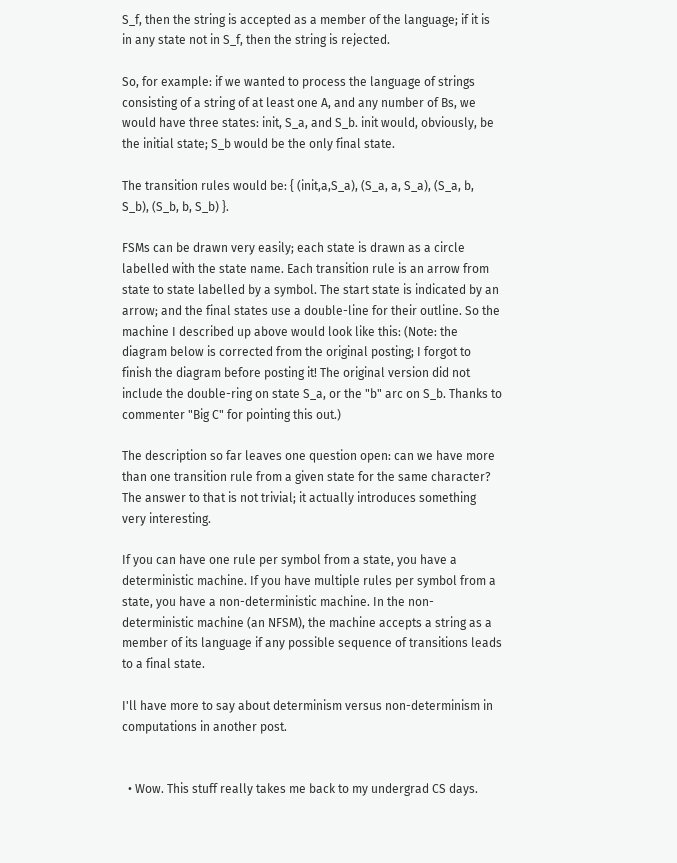S_f, then the string is accepted as a member of the language; if it is in any state not in S_f, then the string is rejected.

So, for example: if we wanted to process the language of strings consisting of a string of at least one A, and any number of Bs, we would have three states: init, S_a, and S_b. init would, obviously, be the initial state; S_b would be the only final state.

The transition rules would be: { (init,a,S_a), (S_a, a, S_a), (S_a, b, S_b), (S_b, b, S_b) }.

FSMs can be drawn very easily; each state is drawn as a circle labelled with the state name. Each transition rule is an arrow from state to state labelled by a symbol. The start state is indicated by an arrow; and the final states use a double-line for their outline. So the machine I described up above would look like this: (Note: the diagram below is corrected from the original posting; I forgot to finish the diagram before posting it! The original version did not include the double-ring on state S_a, or the "b" arc on S_b. Thanks to commenter "Big C" for pointing this out.)

The description so far leaves one question open: can we have more than one transition rule from a given state for the same character? The answer to that is not trivial; it actually introduces something very interesting.

If you can have one rule per symbol from a state, you have a deterministic machine. If you have multiple rules per symbol from a state, you have a non-deterministic machine. In the non-deterministic machine (an NFSM), the machine accepts a string as a member of its language if any possible sequence of transitions leads to a final state.

I'll have more to say about determinism versus non-determinism in computations in another post.


  • Wow. This stuff really takes me back to my undergrad CS days.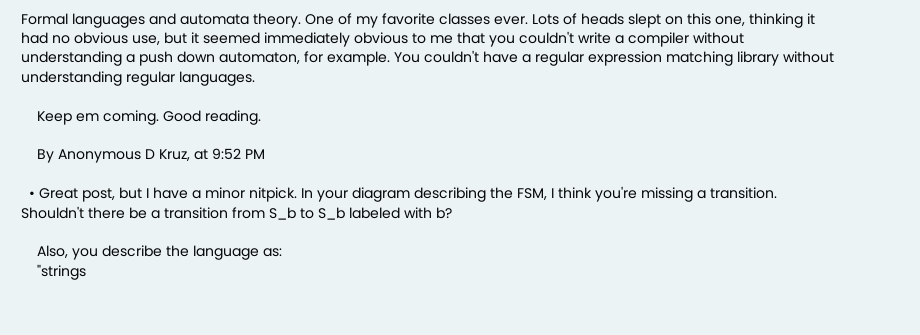Formal languages and automata theory. One of my favorite classes ever. Lots of heads slept on this one, thinking it had no obvious use, but it seemed immediately obvious to me that you couldn't write a compiler without understanding a push down automaton, for example. You couldn't have a regular expression matching library without understanding regular languages.

    Keep em coming. Good reading.

    By Anonymous D Kruz, at 9:52 PM

  • Great post, but I have a minor nitpick. In your diagram describing the FSM, I think you're missing a transition. Shouldn't there be a transition from S_b to S_b labeled with b?

    Also, you describe the language as:
    "strings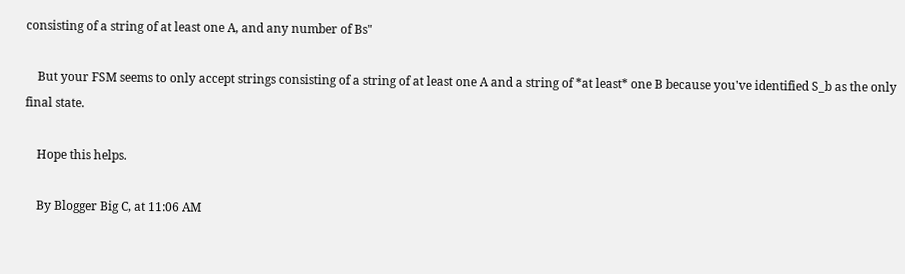consisting of a string of at least one A, and any number of Bs"

    But your FSM seems to only accept strings consisting of a string of at least one A and a string of *at least* one B because you've identified S_b as the only final state.

    Hope this helps.

    By Blogger Big C, at 11:06 AM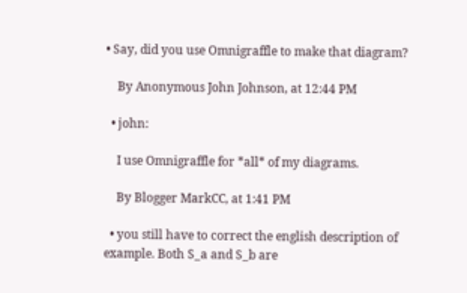• Say, did you use Omnigraffle to make that diagram?

    By Anonymous John Johnson, at 12:44 PM

  • john:

    I use Omnigraffle for *all* of my diagrams.

    By Blogger MarkCC, at 1:41 PM

  • you still have to correct the english description of example. Both S_a and S_b are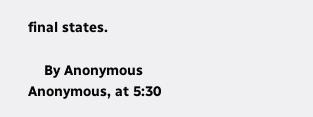final states.

    By Anonymous Anonymous, at 5:30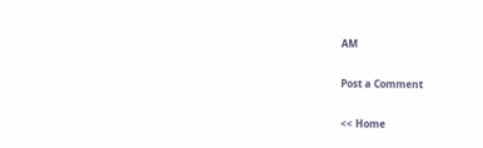AM

Post a Comment

<< Home